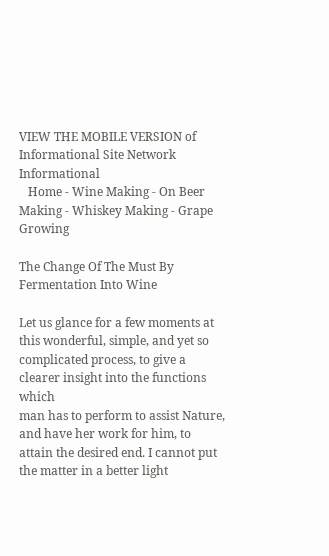VIEW THE MOBILE VERSION of Informational Site Network Informational
   Home - Wine Making - On Beer Making - Whiskey Making - Grape Growing

The Change Of The Must By Fermentation Into Wine

Let us glance for a few moments at this wonderful, simple, and yet so
complicated process, to give a clearer insight into the functions which
man has to perform to assist Nature, and have her work for him, to
attain the desired end. I cannot put the matter in a better light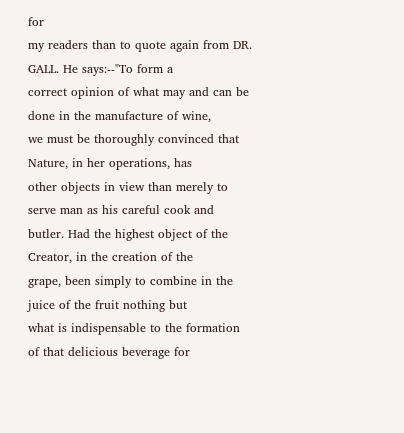for
my readers than to quote again from DR. GALL. He says:--"To form a
correct opinion of what may and can be done in the manufacture of wine,
we must be thoroughly convinced that Nature, in her operations, has
other objects in view than merely to serve man as his careful cook and
butler. Had the highest object of the Creator, in the creation of the
grape, been simply to combine in the juice of the fruit nothing but
what is indispensable to the formation of that delicious beverage for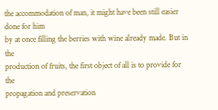the accommodation of man, it might have been still easier done for him
by at once filling the berries with wine already made. But in the
production of fruits, the first object of all is to provide for the
propagation and preservation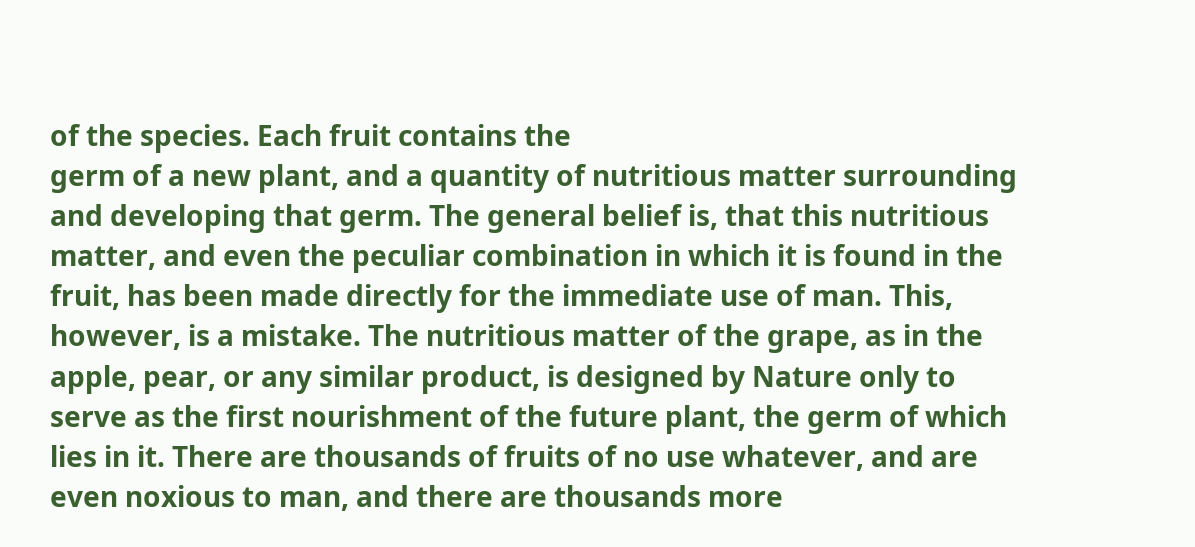of the species. Each fruit contains the
germ of a new plant, and a quantity of nutritious matter surrounding
and developing that germ. The general belief is, that this nutritious
matter, and even the peculiar combination in which it is found in the
fruit, has been made directly for the immediate use of man. This,
however, is a mistake. The nutritious matter of the grape, as in the
apple, pear, or any similar product, is designed by Nature only to
serve as the first nourishment of the future plant, the germ of which
lies in it. There are thousands of fruits of no use whatever, and are
even noxious to man, and there are thousands more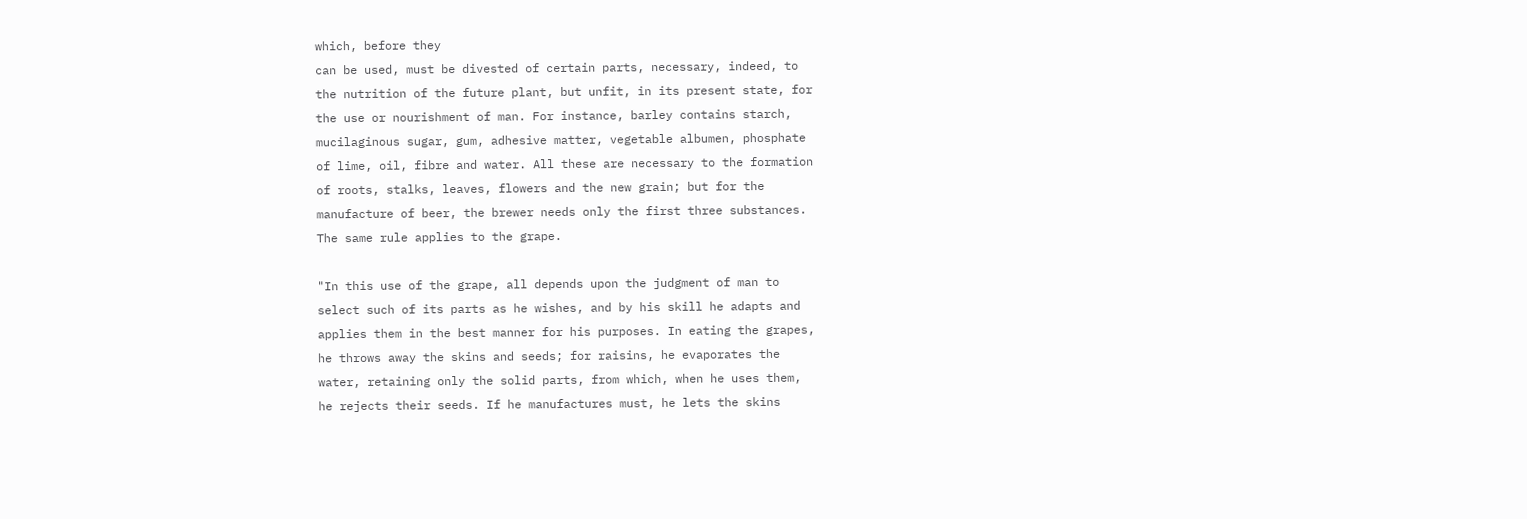which, before they
can be used, must be divested of certain parts, necessary, indeed, to
the nutrition of the future plant, but unfit, in its present state, for
the use or nourishment of man. For instance, barley contains starch,
mucilaginous sugar, gum, adhesive matter, vegetable albumen, phosphate
of lime, oil, fibre and water. All these are necessary to the formation
of roots, stalks, leaves, flowers and the new grain; but for the
manufacture of beer, the brewer needs only the first three substances.
The same rule applies to the grape.

"In this use of the grape, all depends upon the judgment of man to
select such of its parts as he wishes, and by his skill he adapts and
applies them in the best manner for his purposes. In eating the grapes,
he throws away the skins and seeds; for raisins, he evaporates the
water, retaining only the solid parts, from which, when he uses them,
he rejects their seeds. If he manufactures must, he lets the skins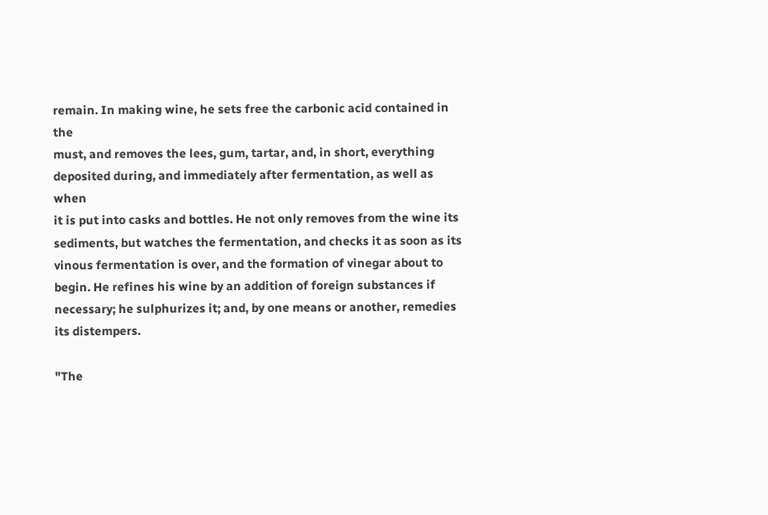remain. In making wine, he sets free the carbonic acid contained in the
must, and removes the lees, gum, tartar, and, in short, everything
deposited during, and immediately after fermentation, as well as when
it is put into casks and bottles. He not only removes from the wine its
sediments, but watches the fermentation, and checks it as soon as its
vinous fermentation is over, and the formation of vinegar about to
begin. He refines his wine by an addition of foreign substances if
necessary; he sulphurizes it; and, by one means or another, remedies
its distempers.

"The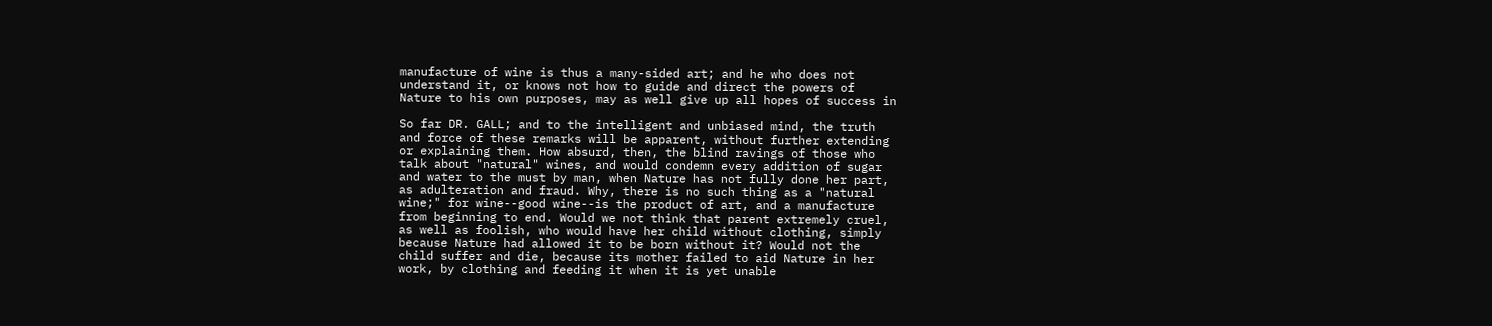manufacture of wine is thus a many-sided art; and he who does not
understand it, or knows not how to guide and direct the powers of
Nature to his own purposes, may as well give up all hopes of success in

So far DR. GALL; and to the intelligent and unbiased mind, the truth
and force of these remarks will be apparent, without further extending
or explaining them. How absurd, then, the blind ravings of those who
talk about "natural" wines, and would condemn every addition of sugar
and water to the must by man, when Nature has not fully done her part,
as adulteration and fraud. Why, there is no such thing as a "natural
wine;" for wine--good wine--is the product of art, and a manufacture
from beginning to end. Would we not think that parent extremely cruel,
as well as foolish, who would have her child without clothing, simply
because Nature had allowed it to be born without it? Would not the
child suffer and die, because its mother failed to aid Nature in her
work, by clothing and feeding it when it is yet unable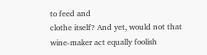to feed and
clothe itself? And yet, would not that wine-maker act equally foolish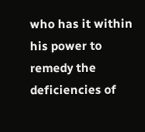who has it within his power to remedy the deficiencies of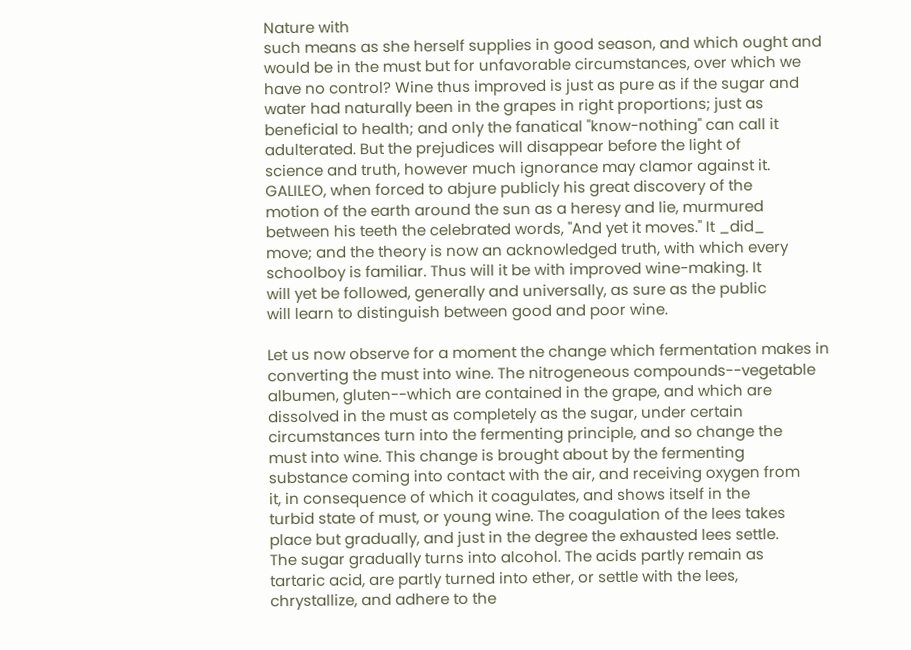Nature with
such means as she herself supplies in good season, and which ought and
would be in the must but for unfavorable circumstances, over which we
have no control? Wine thus improved is just as pure as if the sugar and
water had naturally been in the grapes in right proportions; just as
beneficial to health; and only the fanatical "know-nothing" can call it
adulterated. But the prejudices will disappear before the light of
science and truth, however much ignorance may clamor against it.
GALILEO, when forced to abjure publicly his great discovery of the
motion of the earth around the sun as a heresy and lie, murmured
between his teeth the celebrated words, "And yet it moves." It _did_
move; and the theory is now an acknowledged truth, with which every
schoolboy is familiar. Thus will it be with improved wine-making. It
will yet be followed, generally and universally, as sure as the public
will learn to distinguish between good and poor wine.

Let us now observe for a moment the change which fermentation makes in
converting the must into wine. The nitrogeneous compounds--vegetable
albumen, gluten--which are contained in the grape, and which are
dissolved in the must as completely as the sugar, under certain
circumstances turn into the fermenting principle, and so change the
must into wine. This change is brought about by the fermenting
substance coming into contact with the air, and receiving oxygen from
it, in consequence of which it coagulates, and shows itself in the
turbid state of must, or young wine. The coagulation of the lees takes
place but gradually, and just in the degree the exhausted lees settle.
The sugar gradually turns into alcohol. The acids partly remain as
tartaric acid, are partly turned into ether, or settle with the lees,
chrystallize, and adhere to the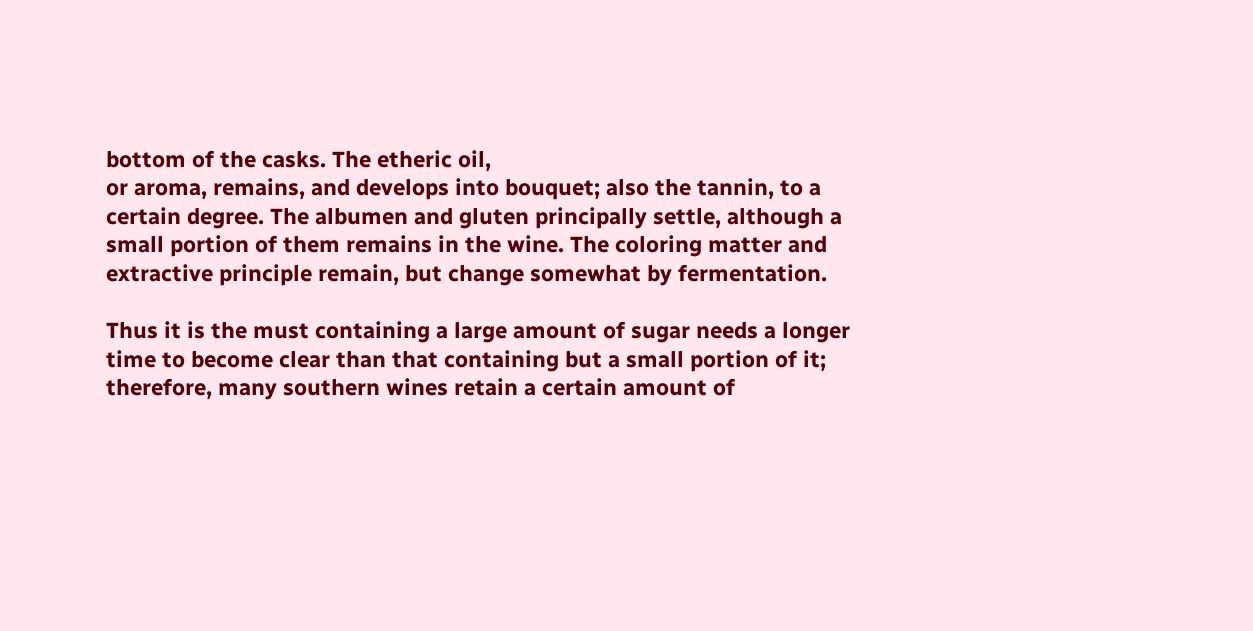bottom of the casks. The etheric oil,
or aroma, remains, and develops into bouquet; also the tannin, to a
certain degree. The albumen and gluten principally settle, although a
small portion of them remains in the wine. The coloring matter and
extractive principle remain, but change somewhat by fermentation.

Thus it is the must containing a large amount of sugar needs a longer
time to become clear than that containing but a small portion of it;
therefore, many southern wines retain a certain amount of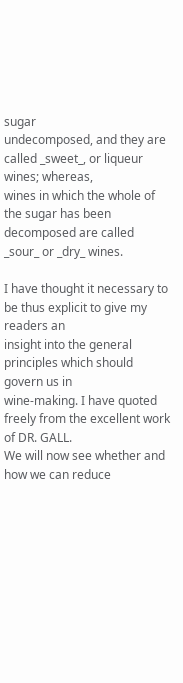sugar
undecomposed, and they are called _sweet_, or liqueur wines; whereas,
wines in which the whole of the sugar has been decomposed are called
_sour_ or _dry_ wines.

I have thought it necessary to be thus explicit to give my readers an
insight into the general principles which should govern us in
wine-making. I have quoted freely from the excellent work of DR. GALL.
We will now see whether and how we can reduce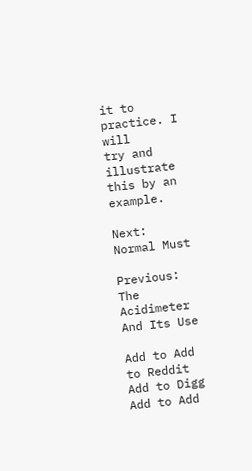it to practice. I will
try and illustrate this by an example.

Next: Normal Must

Previous: The Acidimeter And Its Use

Add to Add to Reddit Add to Digg Add to Add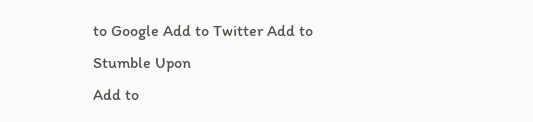to Google Add to Twitter Add to Stumble Upon
Add to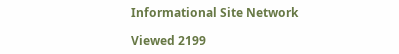Informational Site Network

Viewed 2199